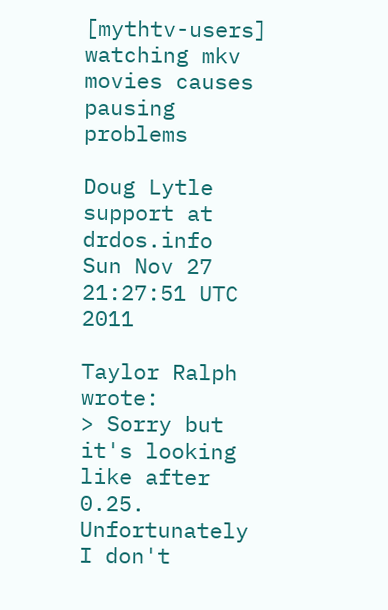[mythtv-users] watching mkv movies causes pausing problems

Doug Lytle support at drdos.info
Sun Nov 27 21:27:51 UTC 2011

Taylor Ralph wrote:
> Sorry but it's looking like after 0.25. Unfortunately I don't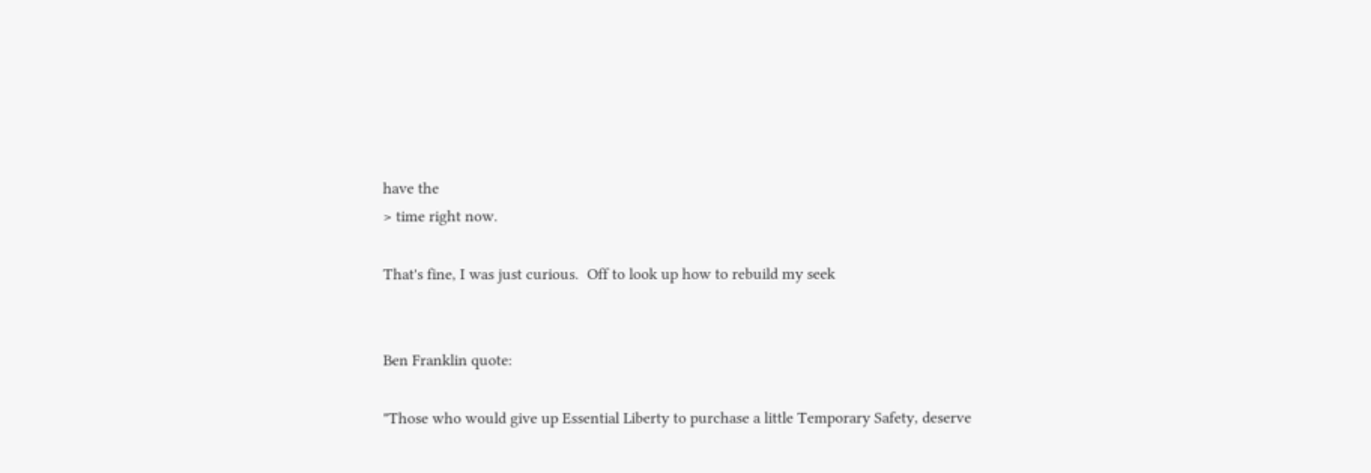have the
> time right now.

That's fine, I was just curious.  Off to look up how to rebuild my seek


Ben Franklin quote:

"Those who would give up Essential Liberty to purchase a little Temporary Safety, deserve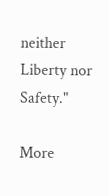neither Liberty nor Safety."

More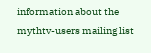information about the mythtv-users mailing list